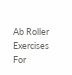Ab Roller Exercises For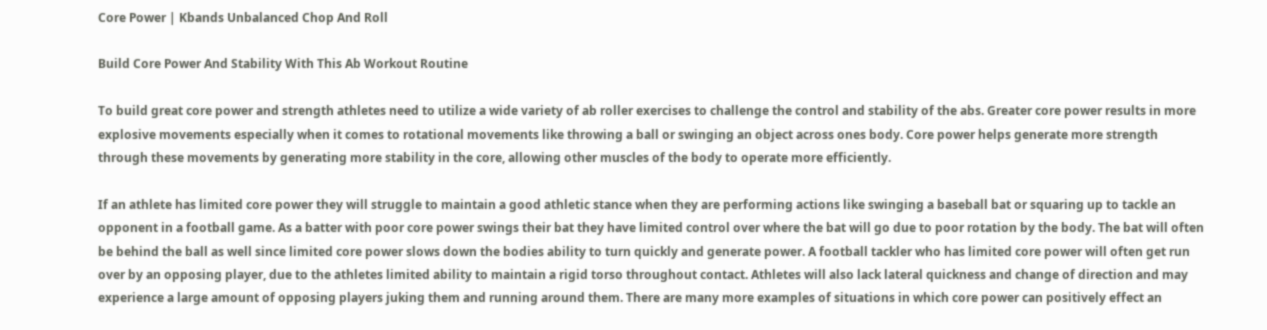Core Power | Kbands Unbalanced Chop And Roll

Build Core Power And Stability With This Ab Workout Routine

To build great core power and strength athletes need to utilize a wide variety of ab roller exercises to challenge the control and stability of the abs. Greater core power results in more explosive movements especially when it comes to rotational movements like throwing a ball or swinging an object across ones body. Core power helps generate more strength through these movements by generating more stability in the core, allowing other muscles of the body to operate more efficiently.

If an athlete has limited core power they will struggle to maintain a good athletic stance when they are performing actions like swinging a baseball bat or squaring up to tackle an opponent in a football game. As a batter with poor core power swings their bat they have limited control over where the bat will go due to poor rotation by the body. The bat will often be behind the ball as well since limited core power slows down the bodies ability to turn quickly and generate power. A football tackler who has limited core power will often get run over by an opposing player, due to the athletes limited ability to maintain a rigid torso throughout contact. Athletes will also lack lateral quickness and change of direction and may experience a large amount of opposing players juking them and running around them. There are many more examples of situations in which core power can positively effect an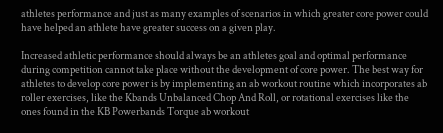athletes performance and just as many examples of scenarios in which greater core power could have helped an athlete have greater success on a given play.

Increased athletic performance should always be an athletes goal and optimal performance during competition cannot take place without the development of core power. The best way for athletes to develop core power is by implementing an ab workout routine which incorporates ab roller exercises, like the Kbands Unbalanced Chop And Roll, or rotational exercises like the ones found in the KB Powerbands Torque ab workout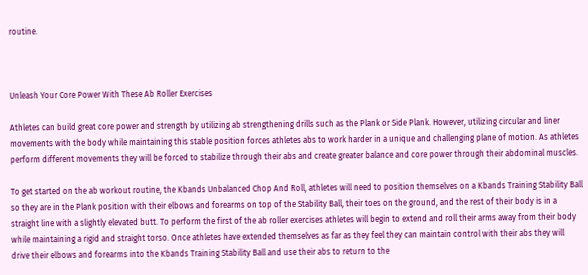routine.



Unleash Your Core Power With These Ab Roller Exercises

Athletes can build great core power and strength by utilizing ab strengthening drills such as the Plank or Side Plank. However, utilizing circular and liner movements with the body while maintaining this stable position forces athletes abs to work harder in a unique and challenging plane of motion. As athletes perform different movements they will be forced to stabilize through their abs and create greater balance and core power through their abdominal muscles.

To get started on the ab workout routine, the Kbands Unbalanced Chop And Roll, athletes will need to position themselves on a Kbands Training Stability Ball so they are in the Plank position with their elbows and forearms on top of the Stability Ball, their toes on the ground, and the rest of their body is in a straight line with a slightly elevated butt. To perform the first of the ab roller exercises athletes will begin to extend and roll their arms away from their body while maintaining a rigid and straight torso. Once athletes have extended themselves as far as they feel they can maintain control with their abs they will drive their elbows and forearms into the Kbands Training Stability Ball and use their abs to return to the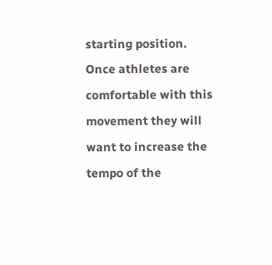starting position. Once athletes are comfortable with this movement they will want to increase the tempo of the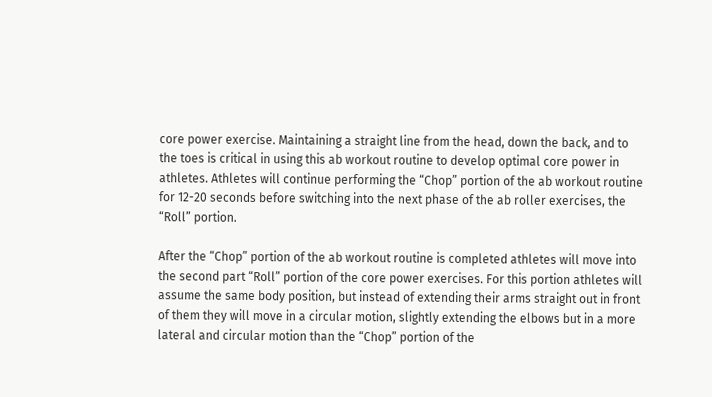core power exercise. Maintaining a straight line from the head, down the back, and to the toes is critical in using this ab workout routine to develop optimal core power in athletes. Athletes will continue performing the “Chop” portion of the ab workout routine for 12-20 seconds before switching into the next phase of the ab roller exercises, the “Roll” portion.

After the “Chop” portion of the ab workout routine is completed athletes will move into the second part “Roll” portion of the core power exercises. For this portion athletes will assume the same body position, but instead of extending their arms straight out in front of them they will move in a circular motion, slightly extending the elbows but in a more lateral and circular motion than the “Chop” portion of the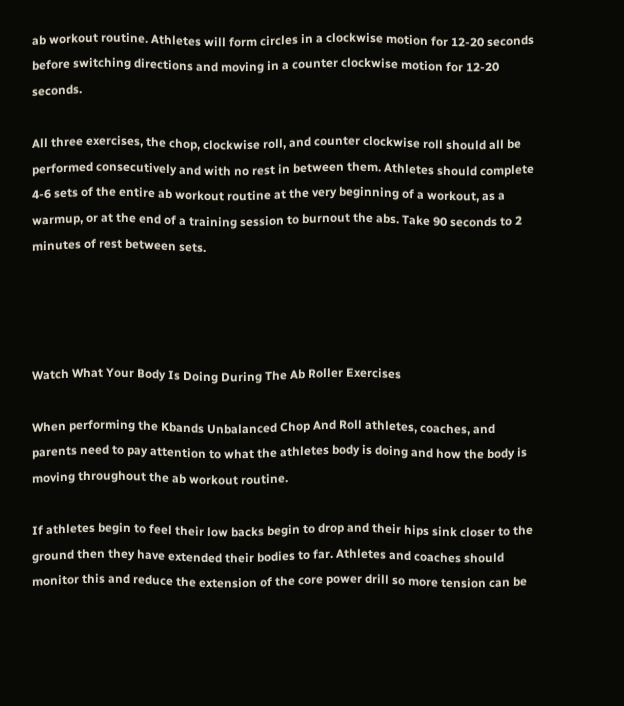ab workout routine. Athletes will form circles in a clockwise motion for 12-20 seconds before switching directions and moving in a counter clockwise motion for 12-20 seconds.

All three exercises, the chop, clockwise roll, and counter clockwise roll should all be performed consecutively and with no rest in between them. Athletes should complete 4-6 sets of the entire ab workout routine at the very beginning of a workout, as a warmup, or at the end of a training session to burnout the abs. Take 90 seconds to 2 minutes of rest between sets.




Watch What Your Body Is Doing During The Ab Roller Exercises

When performing the Kbands Unbalanced Chop And Roll athletes, coaches, and parents need to pay attention to what the athletes body is doing and how the body is moving throughout the ab workout routine.

If athletes begin to feel their low backs begin to drop and their hips sink closer to the ground then they have extended their bodies to far. Athletes and coaches should monitor this and reduce the extension of the core power drill so more tension can be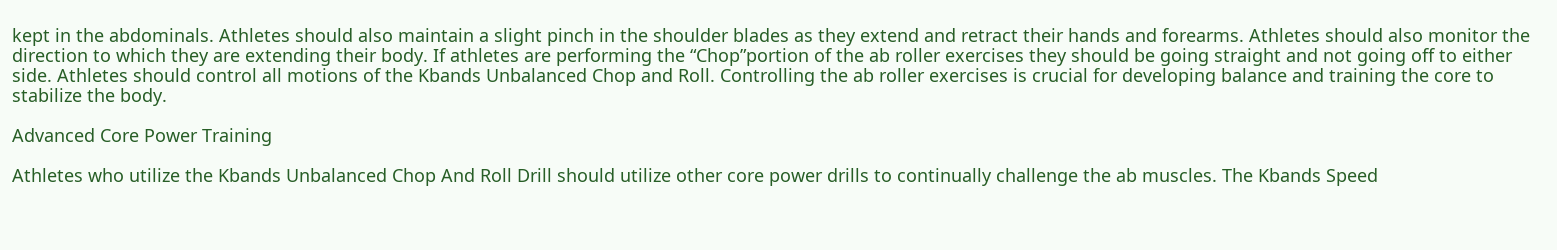kept in the abdominals. Athletes should also maintain a slight pinch in the shoulder blades as they extend and retract their hands and forearms. Athletes should also monitor the direction to which they are extending their body. If athletes are performing the “Chop”portion of the ab roller exercises they should be going straight and not going off to either side. Athletes should control all motions of the Kbands Unbalanced Chop and Roll. Controlling the ab roller exercises is crucial for developing balance and training the core to stabilize the body.

Advanced Core Power Training

Athletes who utilize the Kbands Unbalanced Chop And Roll Drill should utilize other core power drills to continually challenge the ab muscles. The Kbands Speed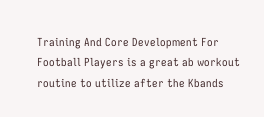Training And Core Development For Football Players is a great ab workout routine to utilize after the Kbands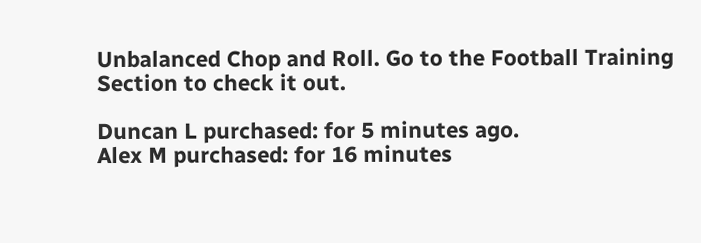Unbalanced Chop and Roll. Go to the Football Training Section to check it out.

Duncan L purchased: for 5 minutes ago.
Alex M purchased: for 16 minutes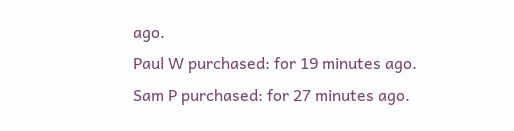ago.
Paul W purchased: for 19 minutes ago.
Sam P purchased: for 27 minutes ago.